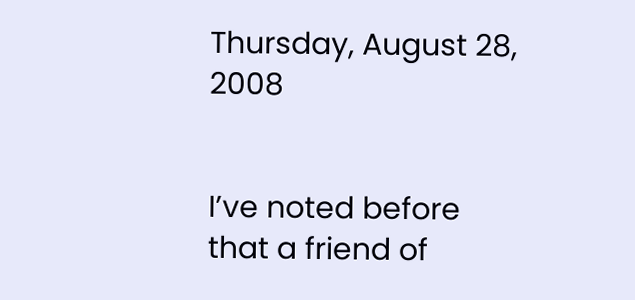Thursday, August 28, 2008


I’ve noted before that a friend of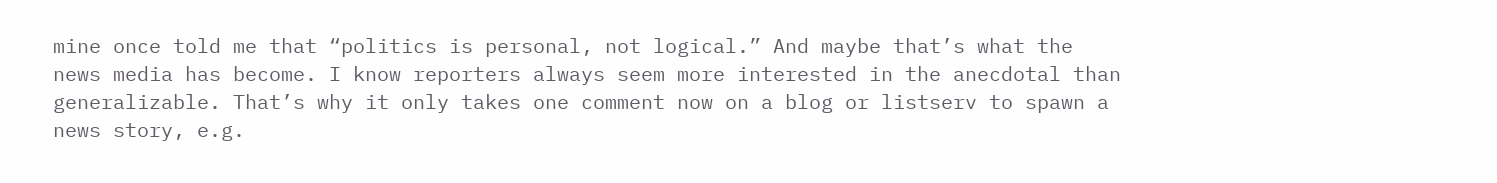mine once told me that “politics is personal, not logical.” And maybe that’s what the news media has become. I know reporters always seem more interested in the anecdotal than generalizable. That’s why it only takes one comment now on a blog or listserv to spawn a news story, e.g.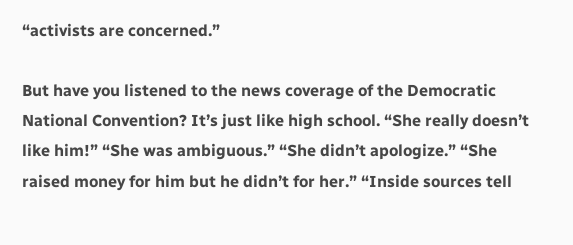“activists are concerned.”

But have you listened to the news coverage of the Democratic National Convention? It’s just like high school. “She really doesn’t like him!” “She was ambiguous.” “She didn’t apologize.” “She raised money for him but he didn’t for her.” “Inside sources tell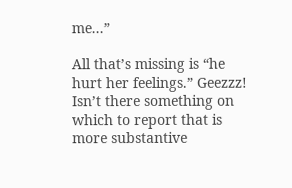me...”

All that’s missing is “he hurt her feelings.” Geezzz! Isn’t there something on which to report that is more substantive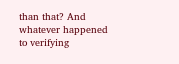than that? And whatever happened to verifying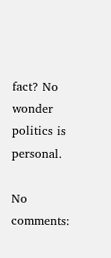fact? No wonder politics is personal.

No comments: